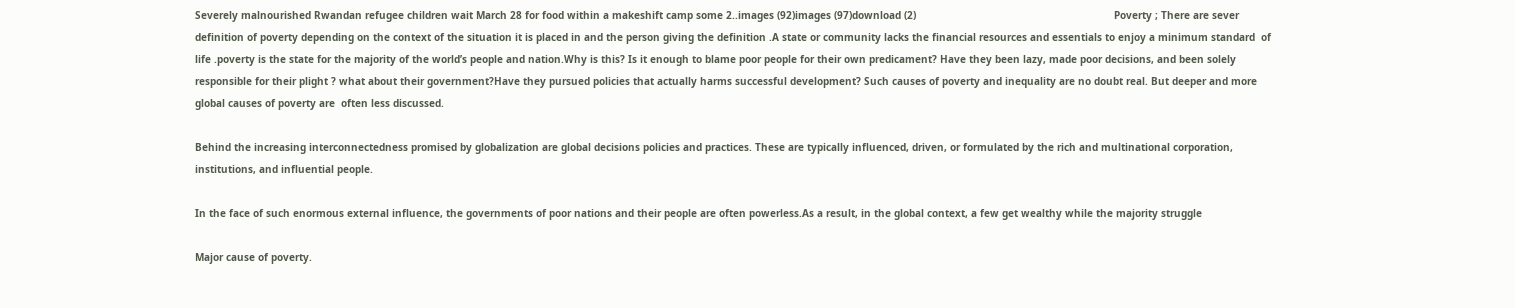Severely malnourished Rwandan refugee children wait March 28 for food within a makeshift camp some 2..images (92)images (97)download (2)                                                                  Poverty ; There are sever definition of poverty depending on the context of the situation it is placed in and the person giving the definition .A state or community lacks the financial resources and essentials to enjoy a minimum standard  of life .poverty is the state for the majority of the world’s people and nation.Why is this? Is it enough to blame poor people for their own predicament? Have they been lazy, made poor decisions, and been solely responsible for their plight ? what about their government?Have they pursued policies that actually harms successful development? Such causes of poverty and inequality are no doubt real. But deeper and more global causes of poverty are  often less discussed.

Behind the increasing interconnectedness promised by globalization are global decisions policies and practices. These are typically influenced, driven, or formulated by the rich and multinational corporation, institutions, and influential people.

In the face of such enormous external influence, the governments of poor nations and their people are often powerless.As a result, in the global context, a few get wealthy while the majority struggle

Major cause of poverty.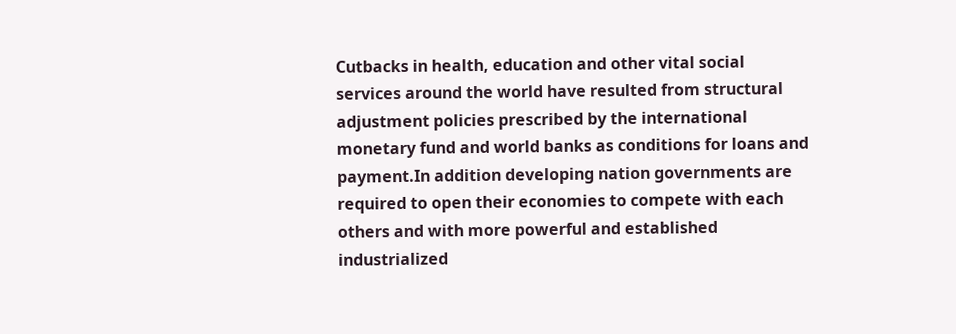Cutbacks in health, education and other vital social services around the world have resulted from structural adjustment policies prescribed by the international monetary fund and world banks as conditions for loans and payment.In addition developing nation governments are required to open their economies to compete with each others and with more powerful and established industrialized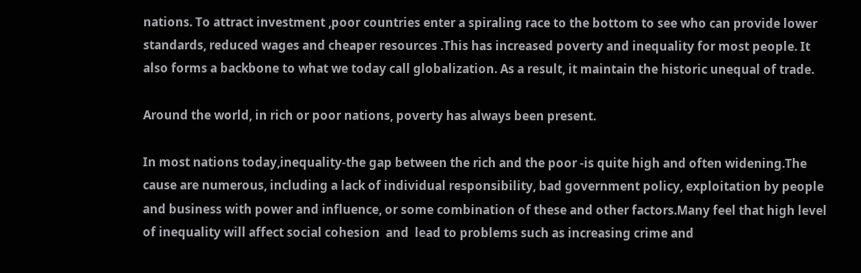nations. To attract investment ,poor countries enter a spiraling race to the bottom to see who can provide lower standards, reduced wages and cheaper resources .This has increased poverty and inequality for most people. It also forms a backbone to what we today call globalization. As a result, it maintain the historic unequal of trade.

Around the world, in rich or poor nations, poverty has always been present.

In most nations today,inequality-the gap between the rich and the poor -is quite high and often widening.The cause are numerous, including a lack of individual responsibility, bad government policy, exploitation by people and business with power and influence, or some combination of these and other factors.Many feel that high level of inequality will affect social cohesion  and  lead to problems such as increasing crime and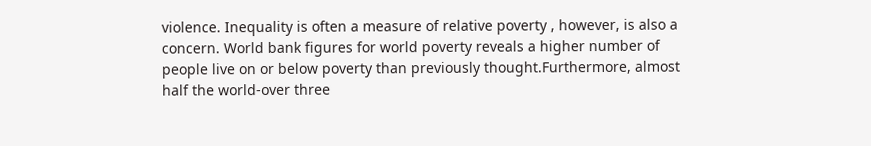violence. Inequality is often a measure of relative poverty , however, is also a concern. World bank figures for world poverty reveals a higher number of people live on or below poverty than previously thought.Furthermore, almost half the world-over three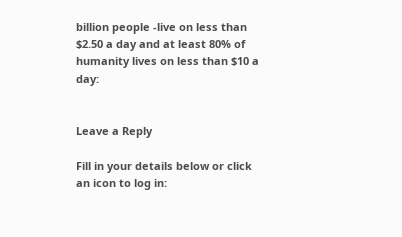billion people -live on less than $2.50 a day and at least 80% of humanity lives on less than $10 a day:


Leave a Reply

Fill in your details below or click an icon to log in: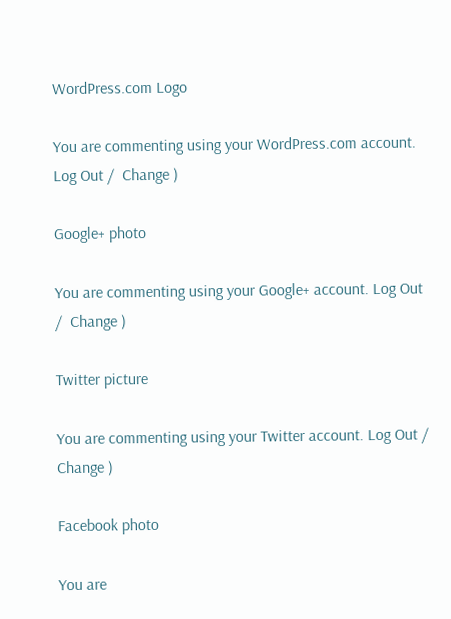WordPress.com Logo

You are commenting using your WordPress.com account. Log Out /  Change )

Google+ photo

You are commenting using your Google+ account. Log Out /  Change )

Twitter picture

You are commenting using your Twitter account. Log Out /  Change )

Facebook photo

You are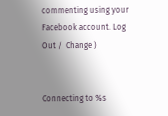commenting using your Facebook account. Log Out /  Change )


Connecting to %s